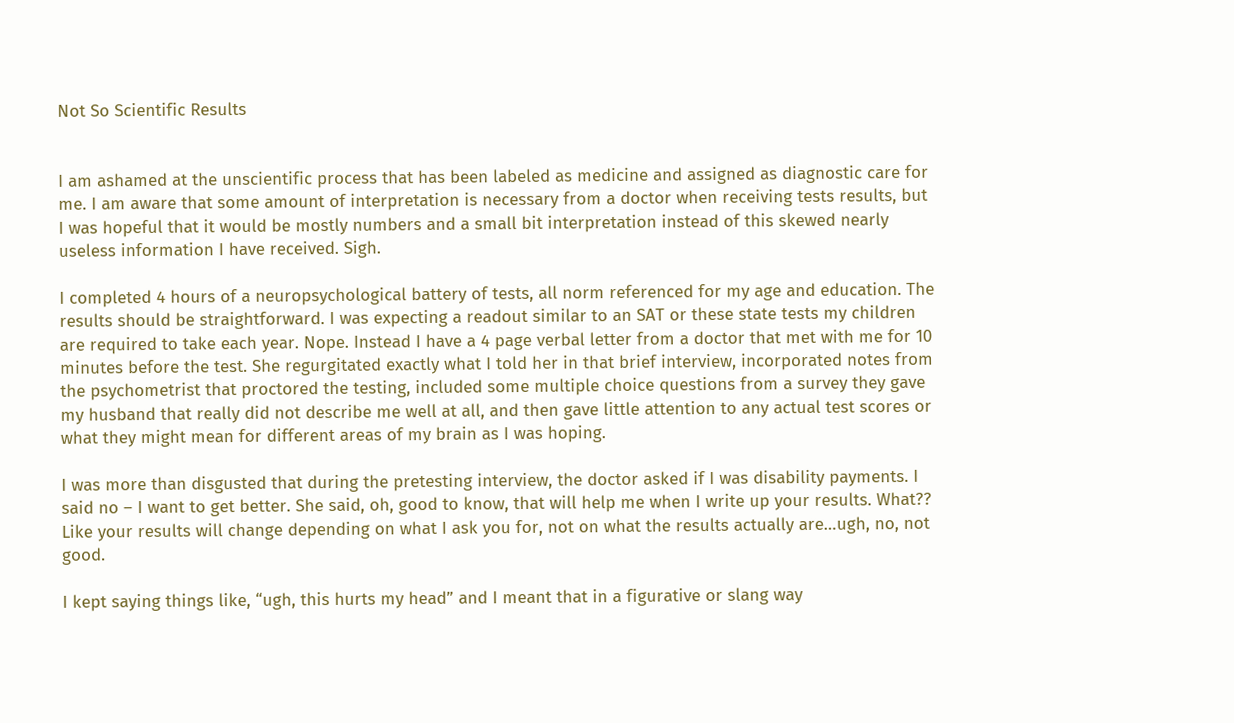Not So Scientific Results


I am ashamed at the unscientific process that has been labeled as medicine and assigned as diagnostic care for me. I am aware that some amount of interpretation is necessary from a doctor when receiving tests results, but I was hopeful that it would be mostly numbers and a small bit interpretation instead of this skewed nearly useless information I have received. Sigh.

I completed 4 hours of a neuropsychological battery of tests, all norm referenced for my age and education. The results should be straightforward. I was expecting a readout similar to an SAT or these state tests my children are required to take each year. Nope. Instead I have a 4 page verbal letter from a doctor that met with me for 10 minutes before the test. She regurgitated exactly what I told her in that brief interview, incorporated notes from the psychometrist that proctored the testing, included some multiple choice questions from a survey they gave my husband that really did not describe me well at all, and then gave little attention to any actual test scores or what they might mean for different areas of my brain as I was hoping.

I was more than disgusted that during the pretesting interview, the doctor asked if I was disability payments. I said no – I want to get better. She said, oh, good to know, that will help me when I write up your results. What?? Like your results will change depending on what I ask you for, not on what the results actually are…ugh, no, not good.

I kept saying things like, “ugh, this hurts my head” and I meant that in a figurative or slang way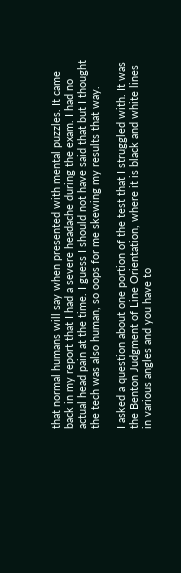that normal humans will say when presented with mental puzzles. It came back in my report that I had a severe headache during the exam. I had no actual head pain at the time. I guess I should not have said that but I thought the tech was also human, so oops for me skewing my results that way.

I asked a question about one portion of the test that I struggled with. It was the Benton Judgment of Line Orientation, where it is black and white lines in various angles and you have to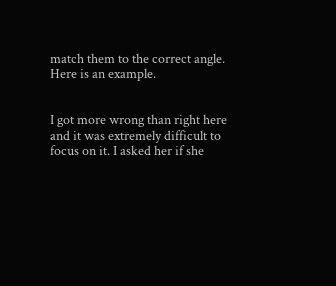match them to the correct angle. Here is an example.


I got more wrong than right here and it was extremely difficult to focus on it. I asked her if she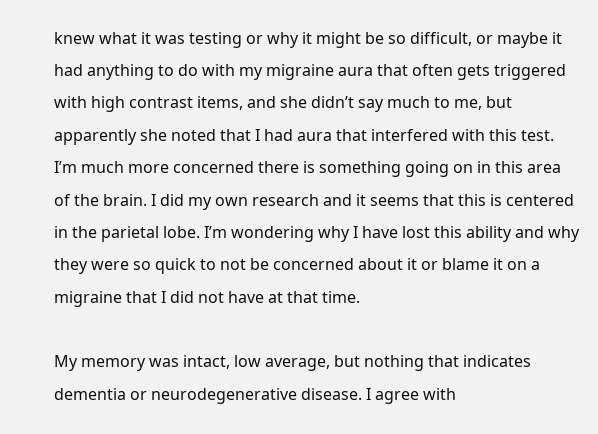knew what it was testing or why it might be so difficult, or maybe it had anything to do with my migraine aura that often gets triggered with high contrast items, and she didn’t say much to me, but apparently she noted that I had aura that interfered with this test. I’m much more concerned there is something going on in this area of the brain. I did my own research and it seems that this is centered in the parietal lobe. I’m wondering why I have lost this ability and why they were so quick to not be concerned about it or blame it on a migraine that I did not have at that time.

My memory was intact, low average, but nothing that indicates dementia or neurodegenerative disease. I agree with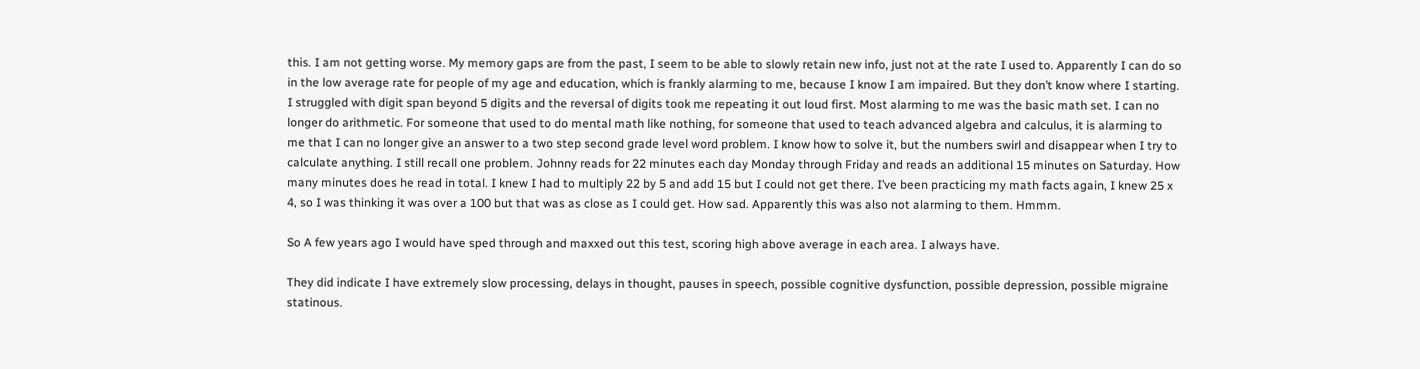this. I am not getting worse. My memory gaps are from the past, I seem to be able to slowly retain new info, just not at the rate I used to. Apparently I can do so in the low average rate for people of my age and education, which is frankly alarming to me, because I know I am impaired. But they don’t know where I starting. I struggled with digit span beyond 5 digits and the reversal of digits took me repeating it out loud first. Most alarming to me was the basic math set. I can no longer do arithmetic. For someone that used to do mental math like nothing, for someone that used to teach advanced algebra and calculus, it is alarming to me that I can no longer give an answer to a two step second grade level word problem. I know how to solve it, but the numbers swirl and disappear when I try to calculate anything. I still recall one problem. Johnny reads for 22 minutes each day Monday through Friday and reads an additional 15 minutes on Saturday. How many minutes does he read in total. I knew I had to multiply 22 by 5 and add 15 but I could not get there. I’ve been practicing my math facts again, I knew 25 x 4, so I was thinking it was over a 100 but that was as close as I could get. How sad. Apparently this was also not alarming to them. Hmmm.

So A few years ago I would have sped through and maxxed out this test, scoring high above average in each area. I always have.

They did indicate I have extremely slow processing, delays in thought, pauses in speech, possible cognitive dysfunction, possible depression, possible migraine statinous.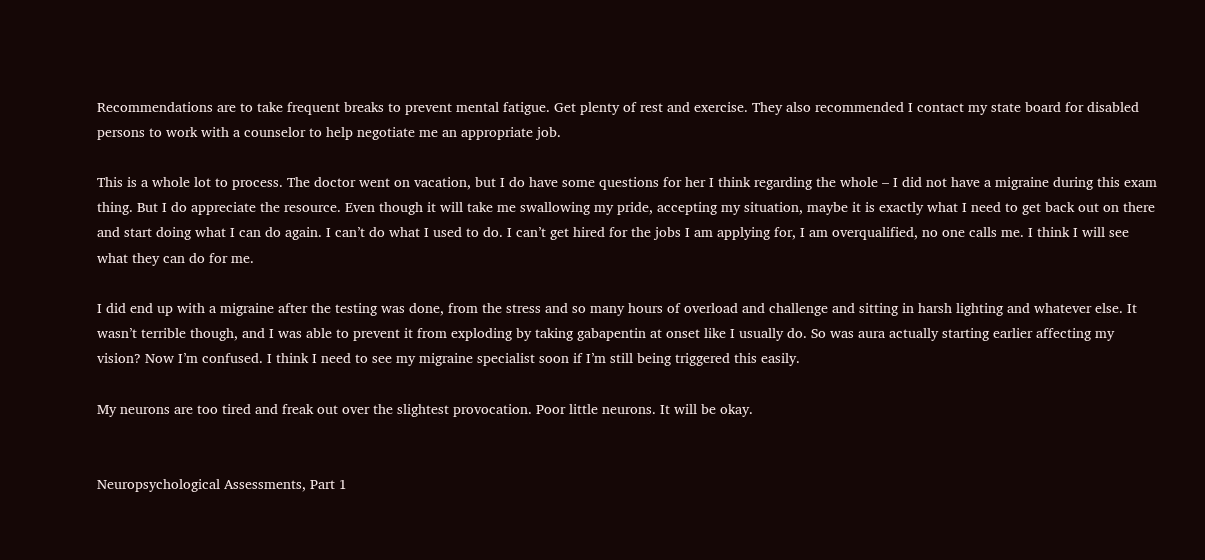Recommendations are to take frequent breaks to prevent mental fatigue. Get plenty of rest and exercise. They also recommended I contact my state board for disabled persons to work with a counselor to help negotiate me an appropriate job.

This is a whole lot to process. The doctor went on vacation, but I do have some questions for her I think regarding the whole – I did not have a migraine during this exam thing. But I do appreciate the resource. Even though it will take me swallowing my pride, accepting my situation, maybe it is exactly what I need to get back out on there and start doing what I can do again. I can’t do what I used to do. I can’t get hired for the jobs I am applying for, I am overqualified, no one calls me. I think I will see what they can do for me.

I did end up with a migraine after the testing was done, from the stress and so many hours of overload and challenge and sitting in harsh lighting and whatever else. It wasn’t terrible though, and I was able to prevent it from exploding by taking gabapentin at onset like I usually do. So was aura actually starting earlier affecting my vision? Now I’m confused. I think I need to see my migraine specialist soon if I’m still being triggered this easily.

My neurons are too tired and freak out over the slightest provocation. Poor little neurons. It will be okay.


Neuropsychological Assessments, Part 1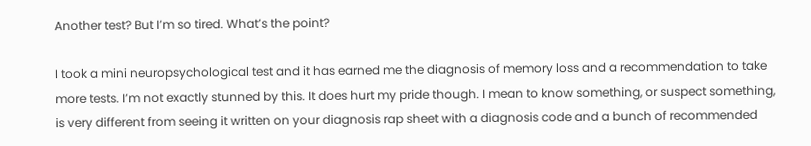Another test? But I’m so tired. What’s the point?

I took a mini neuropsychological test and it has earned me the diagnosis of memory loss and a recommendation to take more tests. I’m not exactly stunned by this. It does hurt my pride though. I mean to know something, or suspect something, is very different from seeing it written on your diagnosis rap sheet with a diagnosis code and a bunch of recommended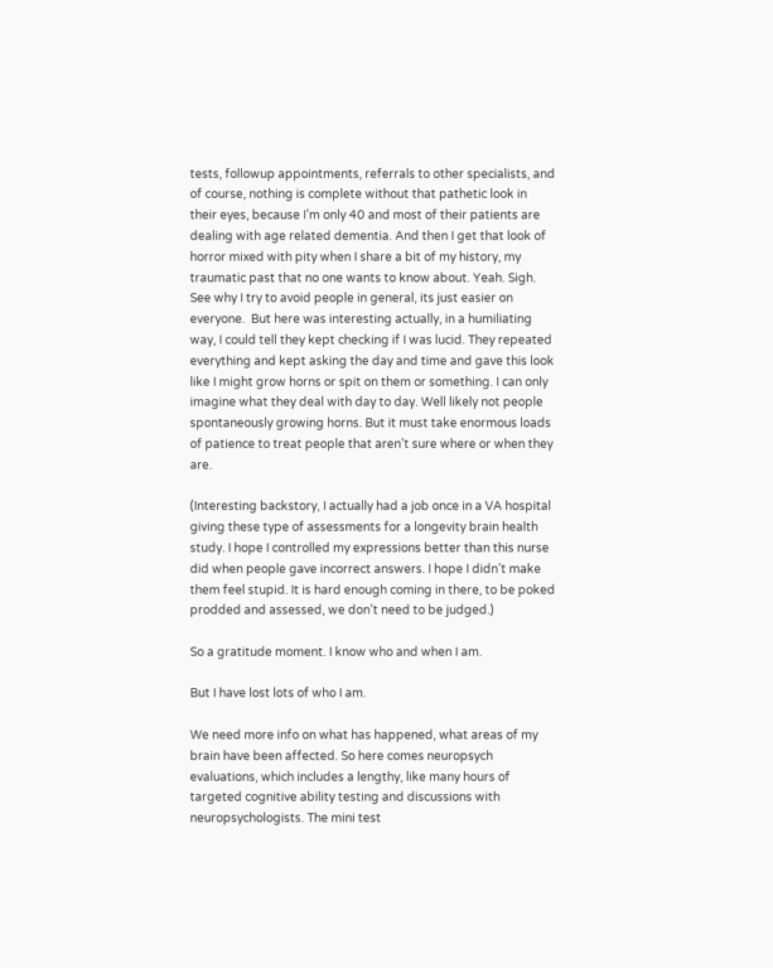tests, followup appointments, referrals to other specialists, and of course, nothing is complete without that pathetic look in their eyes, because I’m only 40 and most of their patients are dealing with age related dementia. And then I get that look of horror mixed with pity when I share a bit of my history, my traumatic past that no one wants to know about. Yeah. Sigh. See why I try to avoid people in general, its just easier on everyone.  But here was interesting actually, in a humiliating way, I could tell they kept checking if I was lucid. They repeated everything and kept asking the day and time and gave this look like I might grow horns or spit on them or something. I can only imagine what they deal with day to day. Well likely not people spontaneously growing horns. But it must take enormous loads of patience to treat people that aren’t sure where or when they are.

(Interesting backstory, I actually had a job once in a VA hospital giving these type of assessments for a longevity brain health study. I hope I controlled my expressions better than this nurse did when people gave incorrect answers. I hope I didn’t make them feel stupid. It is hard enough coming in there, to be poked prodded and assessed, we don’t need to be judged.)

So a gratitude moment. I know who and when I am.

But I have lost lots of who I am.

We need more info on what has happened, what areas of my brain have been affected. So here comes neuropsych evaluations, which includes a lengthy, like many hours of targeted cognitive ability testing and discussions with neuropsychologists. The mini test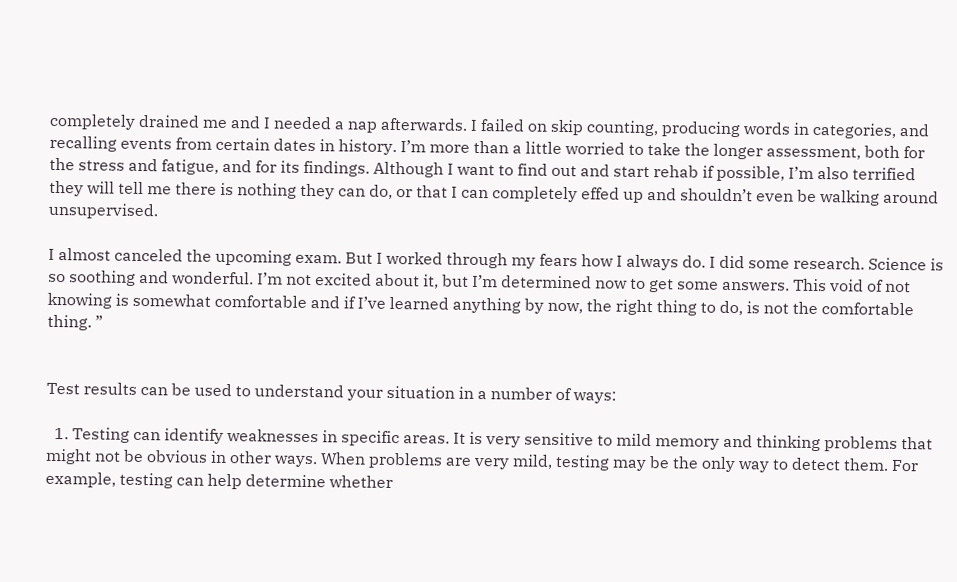completely drained me and I needed a nap afterwards. I failed on skip counting, producing words in categories, and recalling events from certain dates in history. I’m more than a little worried to take the longer assessment, both for the stress and fatigue, and for its findings. Although I want to find out and start rehab if possible, I’m also terrified they will tell me there is nothing they can do, or that I can completely effed up and shouldn’t even be walking around unsupervised.

I almost canceled the upcoming exam. But I worked through my fears how I always do. I did some research. Science is so soothing and wonderful. I’m not excited about it, but I’m determined now to get some answers. This void of not knowing is somewhat comfortable and if I’ve learned anything by now, the right thing to do, is not the comfortable thing. ”


Test results can be used to understand your situation in a number of ways:

  1. Testing can identify weaknesses in specific areas. It is very sensitive to mild memory and thinking problems that might not be obvious in other ways. When problems are very mild, testing may be the only way to detect them. For example, testing can help determine whether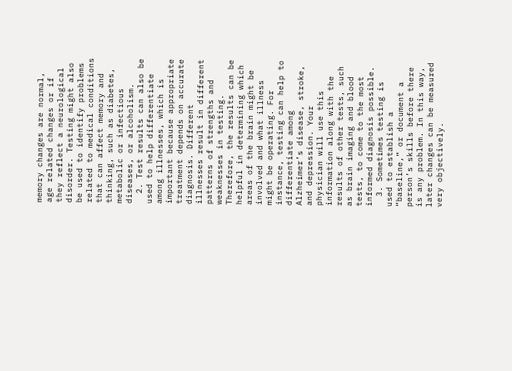memory changes are normal, age related changes or if they reflect a neurological disorder. Testing might also be used to identify problems related to medical conditions that can affect memory and thinking, such as diabetes, metabolic or infectious diseases, or alcoholism.
  2. Test results can also be used to help differentiate among illnesses, which is important because appropriate treatment depends on accurate diagnosis. Different illnesses result in different patterns of strengths and weaknesses in testing. Therefore, the results can be helpful in determining which areas of the brain might be involved and what illness might be operating. For instance, testing can help to differentiate among Alzheimer’s disease, stroke, and depression. Your physician will use this information along with the results of other tests, such as brain imaging and blood tests, to come to the most informed diagnosis possible.
  3. Sometimes testing is used to establish a “baseline,” or document a person’s skills before there is any problem. In this way, later changes can be measured very objectively.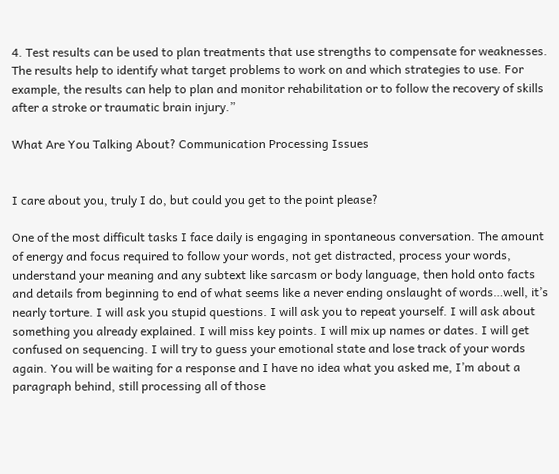4. Test results can be used to plan treatments that use strengths to compensate for weaknesses. The results help to identify what target problems to work on and which strategies to use. For example, the results can help to plan and monitor rehabilitation or to follow the recovery of skills after a stroke or traumatic brain injury.”

What Are You Talking About? Communication Processing Issues


I care about you, truly I do, but could you get to the point please?

One of the most difficult tasks I face daily is engaging in spontaneous conversation. The amount of energy and focus required to follow your words, not get distracted, process your words, understand your meaning and any subtext like sarcasm or body language, then hold onto facts and details from beginning to end of what seems like a never ending onslaught of words…well, it’s nearly torture. I will ask you stupid questions. I will ask you to repeat yourself. I will ask about something you already explained. I will miss key points. I will mix up names or dates. I will get confused on sequencing. I will try to guess your emotional state and lose track of your words again. You will be waiting for a response and I have no idea what you asked me, I’m about a paragraph behind, still processing all of those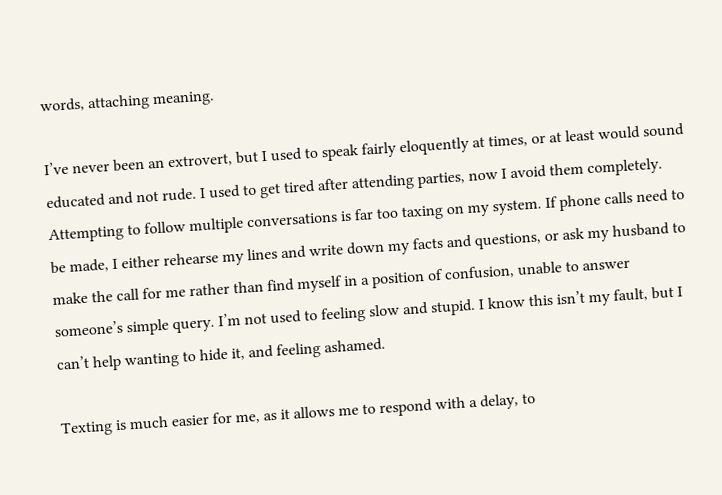words, attaching meaning.

I’ve never been an extrovert, but I used to speak fairly eloquently at times, or at least would sound educated and not rude. I used to get tired after attending parties, now I avoid them completely. Attempting to follow multiple conversations is far too taxing on my system. If phone calls need to be made, I either rehearse my lines and write down my facts and questions, or ask my husband to make the call for me rather than find myself in a position of confusion, unable to answer someone’s simple query. I’m not used to feeling slow and stupid. I know this isn’t my fault, but I can’t help wanting to hide it, and feeling ashamed.

Texting is much easier for me, as it allows me to respond with a delay, to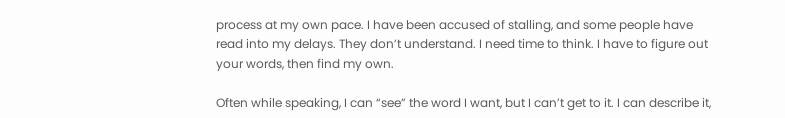process at my own pace. I have been accused of stalling, and some people have read into my delays. They don’t understand. I need time to think. I have to figure out your words, then find my own.

Often while speaking, I can “see” the word I want, but I can’t get to it. I can describe it,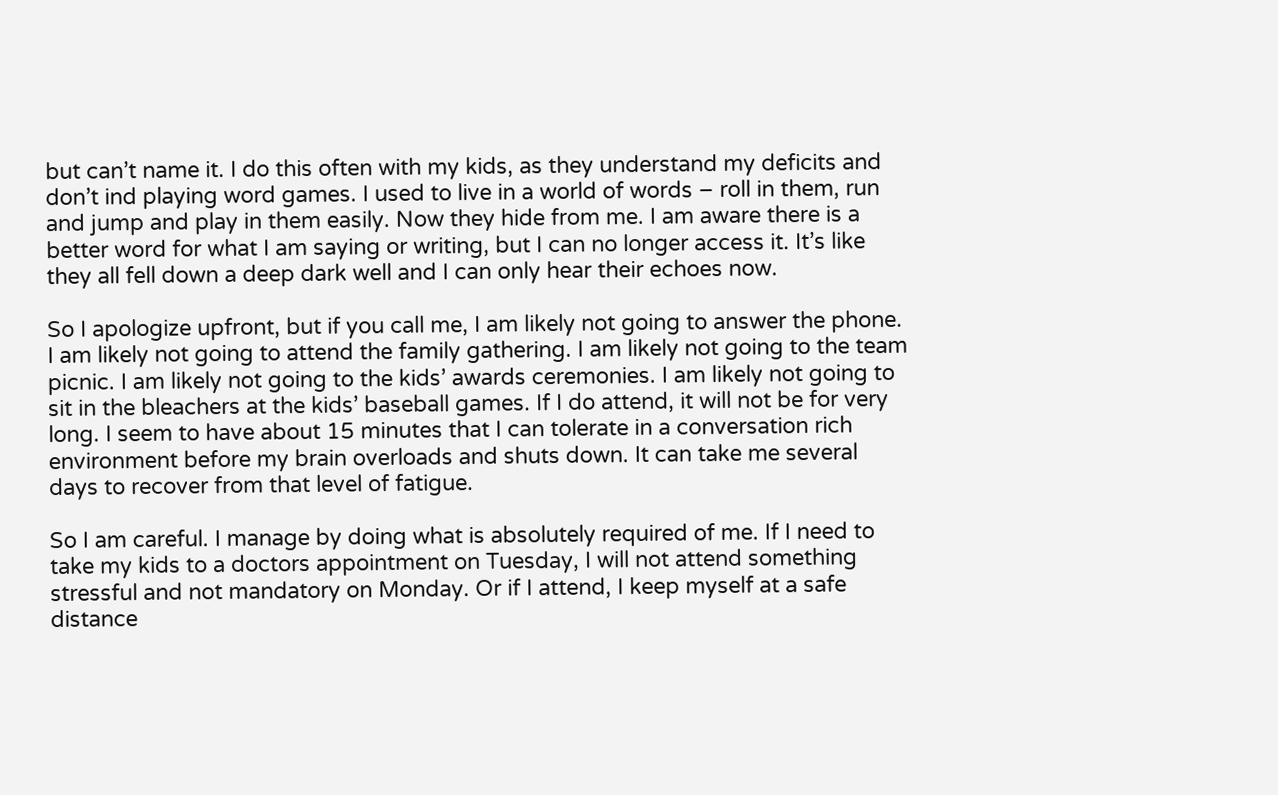but can’t name it. I do this often with my kids, as they understand my deficits and don’t ind playing word games. I used to live in a world of words – roll in them, run and jump and play in them easily. Now they hide from me. I am aware there is a better word for what I am saying or writing, but I can no longer access it. It’s like they all fell down a deep dark well and I can only hear their echoes now.

So I apologize upfront, but if you call me, I am likely not going to answer the phone. I am likely not going to attend the family gathering. I am likely not going to the team picnic. I am likely not going to the kids’ awards ceremonies. I am likely not going to sit in the bleachers at the kids’ baseball games. If I do attend, it will not be for very long. I seem to have about 15 minutes that I can tolerate in a conversation rich environment before my brain overloads and shuts down. It can take me several days to recover from that level of fatigue.

So I am careful. I manage by doing what is absolutely required of me. If I need to take my kids to a doctors appointment on Tuesday, I will not attend something stressful and not mandatory on Monday. Or if I attend, I keep myself at a safe distance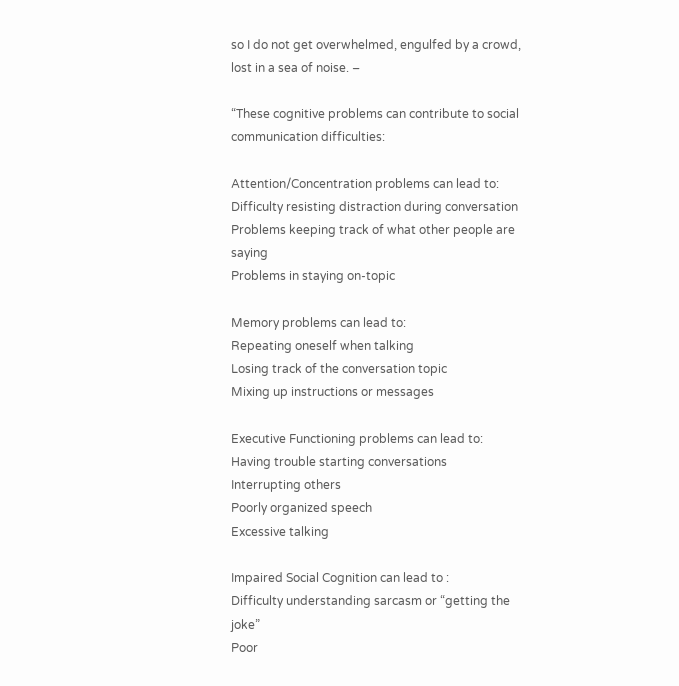so I do not get overwhelmed, engulfed by a crowd, lost in a sea of noise. –

“These cognitive problems can contribute to social communication difficulties:

Attention/Concentration problems can lead to:
Difficulty resisting distraction during conversation
Problems keeping track of what other people are saying
Problems in staying on-topic

Memory problems can lead to:
Repeating oneself when talking
Losing track of the conversation topic
Mixing up instructions or messages

Executive Functioning problems can lead to:
Having trouble starting conversations
Interrupting others
Poorly organized speech
Excessive talking

Impaired Social Cognition can lead to :
Difficulty understanding sarcasm or “getting the joke”
Poor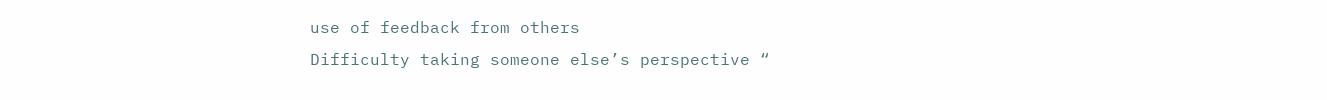use of feedback from others
Difficulty taking someone else’s perspective “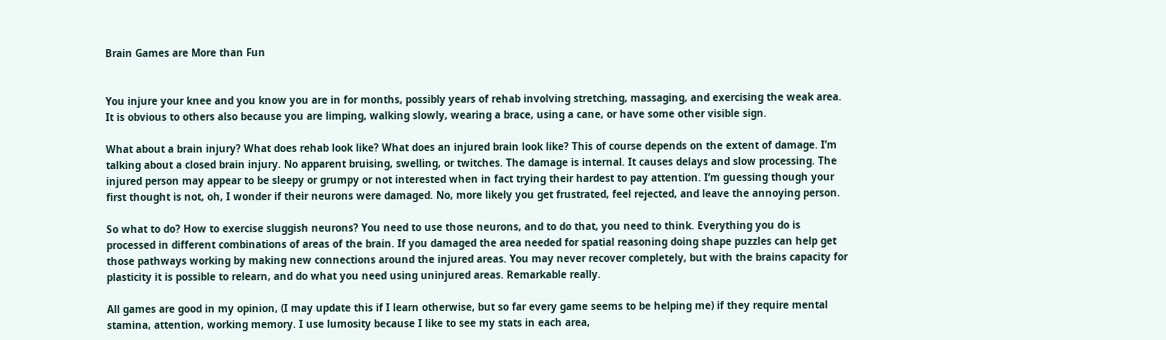Brain Games are More than Fun


You injure your knee and you know you are in for months, possibly years of rehab involving stretching, massaging, and exercising the weak area. It is obvious to others also because you are limping, walking slowly, wearing a brace, using a cane, or have some other visible sign.

What about a brain injury? What does rehab look like? What does an injured brain look like? This of course depends on the extent of damage. I’m talking about a closed brain injury. No apparent bruising, swelling, or twitches. The damage is internal. It causes delays and slow processing. The injured person may appear to be sleepy or grumpy or not interested when in fact trying their hardest to pay attention. I’m guessing though your first thought is not, oh, I wonder if their neurons were damaged. No, more likely you get frustrated, feel rejected, and leave the annoying person.

So what to do? How to exercise sluggish neurons? You need to use those neurons, and to do that, you need to think. Everything you do is processed in different combinations of areas of the brain. If you damaged the area needed for spatial reasoning doing shape puzzles can help get those pathways working by making new connections around the injured areas. You may never recover completely, but with the brains capacity for plasticity it is possible to relearn, and do what you need using uninjured areas. Remarkable really.

All games are good in my opinion, (I may update this if I learn otherwise, but so far every game seems to be helping me) if they require mental stamina, attention, working memory. I use lumosity because I like to see my stats in each area,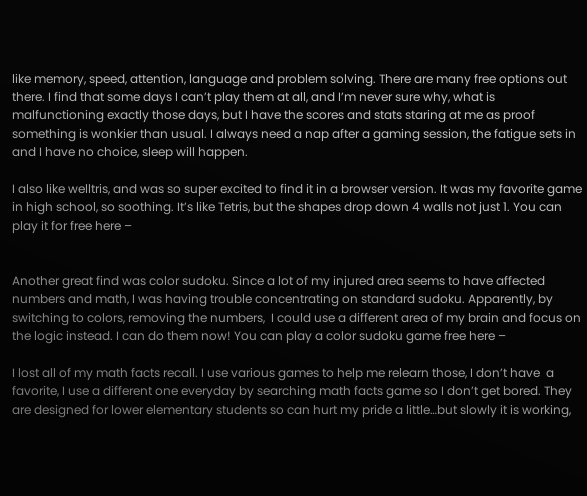like memory, speed, attention, language and problem solving. There are many free options out there. I find that some days I can’t play them at all, and I’m never sure why, what is malfunctioning exactly those days, but I have the scores and stats staring at me as proof something is wonkier than usual. I always need a nap after a gaming session, the fatigue sets in and I have no choice, sleep will happen.

I also like welltris, and was so super excited to find it in a browser version. It was my favorite game in high school, so soothing. It’s like Tetris, but the shapes drop down 4 walls not just 1. You can play it for free here –


Another great find was color sudoku. Since a lot of my injured area seems to have affected numbers and math, I was having trouble concentrating on standard sudoku. Apparently, by switching to colors, removing the numbers,  I could use a different area of my brain and focus on the logic instead. I can do them now! You can play a color sudoku game free here –

I lost all of my math facts recall. I use various games to help me relearn those, I don’t have  a favorite, I use a different one everyday by searching math facts game so I don’t get bored. They are designed for lower elementary students so can hurt my pride a little…but slowly it is working,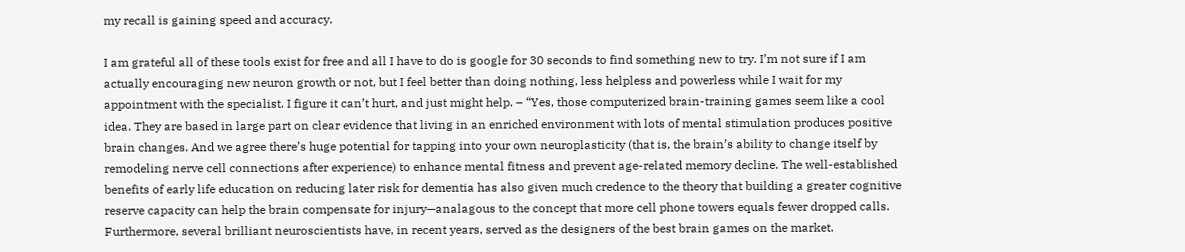my recall is gaining speed and accuracy.

I am grateful all of these tools exist for free and all I have to do is google for 30 seconds to find something new to try. I’m not sure if I am actually encouraging new neuron growth or not, but I feel better than doing nothing, less helpless and powerless while I wait for my appointment with the specialist. I figure it can’t hurt, and just might help. – “Yes, those computerized brain-training games seem like a cool idea. They are based in large part on clear evidence that living in an enriched environment with lots of mental stimulation produces positive brain changes. And we agree there’s huge potential for tapping into your own neuroplasticity (that is, the brain’s ability to change itself by remodeling nerve cell connections after experience) to enhance mental fitness and prevent age-related memory decline. The well-established benefits of early life education on reducing later risk for dementia has also given much credence to the theory that building a greater cognitive reserve capacity can help the brain compensate for injury—analagous to the concept that more cell phone towers equals fewer dropped calls. Furthermore, several brilliant neuroscientists have, in recent years, served as the designers of the best brain games on the market.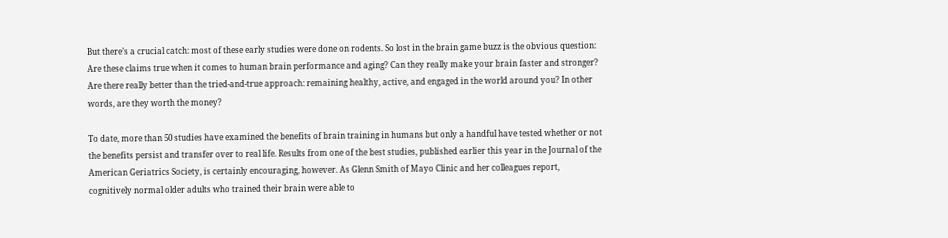But there’s a crucial catch: most of these early studies were done on rodents. So lost in the brain game buzz is the obvious question: Are these claims true when it comes to human brain performance and aging? Can they really make your brain faster and stronger? Are there really better than the tried-and-true approach: remaining healthy, active, and engaged in the world around you? In other words, are they worth the money?

To date, more than 50 studies have examined the benefits of brain training in humans but only a handful have tested whether or not the benefits persist and transfer over to real life. Results from one of the best studies, published earlier this year in the Journal of the American Geriatrics Society, is certainly encouraging, however. As Glenn Smith of Mayo Clinic and her colleagues report, cognitively normal older adults who trained their brain were able to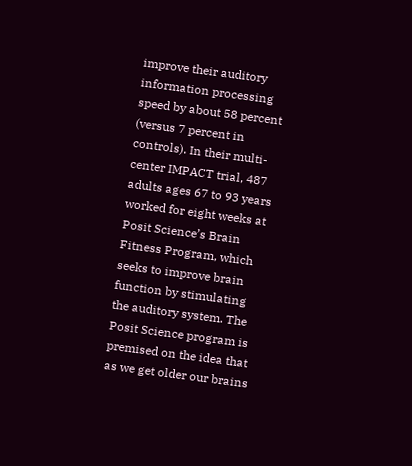improve their auditory information processing speed by about 58 percent (versus 7 percent in controls). In their multi-center IMPACT trial, 487 adults ages 67 to 93 years worked for eight weeks at Posit Science’s Brain Fitness Program, which seeks to improve brain function by stimulating the auditory system. The Posit Science program is premised on the idea that as we get older our brains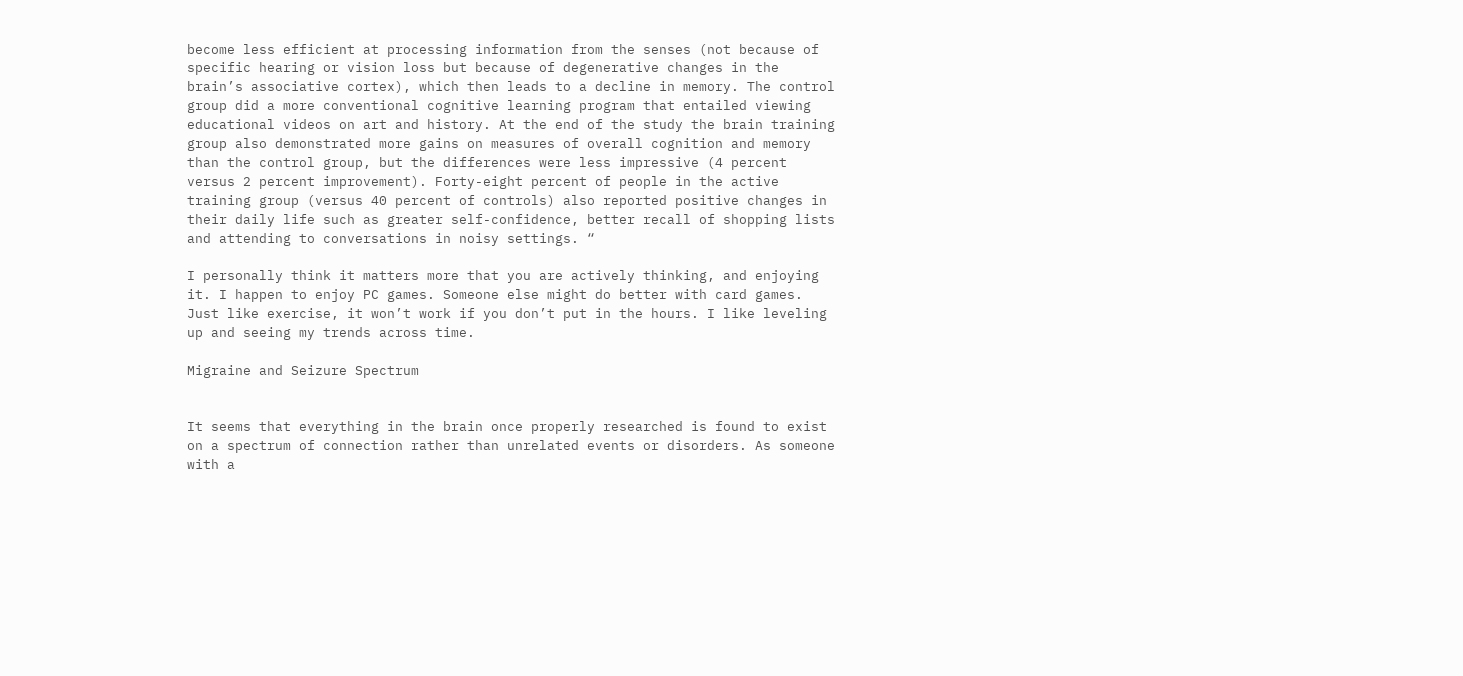become less efficient at processing information from the senses (not because of specific hearing or vision loss but because of degenerative changes in the brain’s associative cortex), which then leads to a decline in memory. The control group did a more conventional cognitive learning program that entailed viewing educational videos on art and history. At the end of the study the brain training group also demonstrated more gains on measures of overall cognition and memory than the control group, but the differences were less impressive (4 percent versus 2 percent improvement). Forty-eight percent of people in the active training group (versus 40 percent of controls) also reported positive changes in their daily life such as greater self-confidence, better recall of shopping lists and attending to conversations in noisy settings. “

I personally think it matters more that you are actively thinking, and enjoying it. I happen to enjoy PC games. Someone else might do better with card games. Just like exercise, it won’t work if you don’t put in the hours. I like leveling up and seeing my trends across time.

Migraine and Seizure Spectrum


It seems that everything in the brain once properly researched is found to exist on a spectrum of connection rather than unrelated events or disorders. As someone with a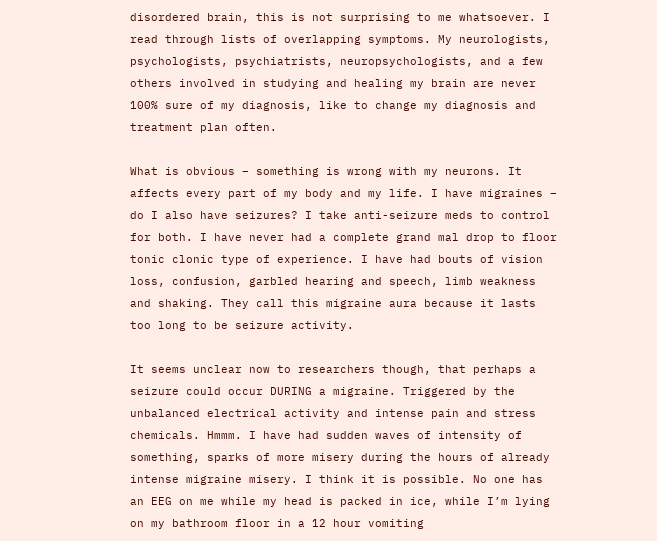disordered brain, this is not surprising to me whatsoever. I read through lists of overlapping symptoms. My neurologists, psychologists, psychiatrists, neuropsychologists, and a few others involved in studying and healing my brain are never 100% sure of my diagnosis, like to change my diagnosis and treatment plan often.

What is obvious – something is wrong with my neurons. It affects every part of my body and my life. I have migraines – do I also have seizures? I take anti-seizure meds to control for both. I have never had a complete grand mal drop to floor tonic clonic type of experience. I have had bouts of vision loss, confusion, garbled hearing and speech, limb weakness and shaking. They call this migraine aura because it lasts too long to be seizure activity.

It seems unclear now to researchers though, that perhaps a seizure could occur DURING a migraine. Triggered by the unbalanced electrical activity and intense pain and stress chemicals. Hmmm. I have had sudden waves of intensity of something, sparks of more misery during the hours of already intense migraine misery. I think it is possible. No one has an EEG on me while my head is packed in ice, while I’m lying on my bathroom floor in a 12 hour vomiting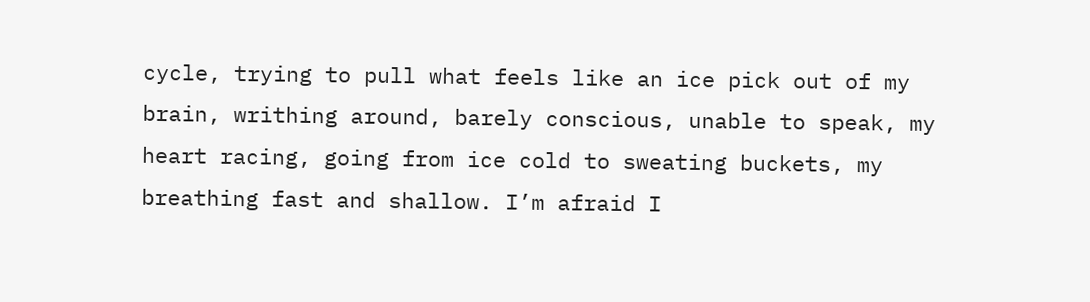cycle, trying to pull what feels like an ice pick out of my brain, writhing around, barely conscious, unable to speak, my heart racing, going from ice cold to sweating buckets, my breathing fast and shallow. I’m afraid I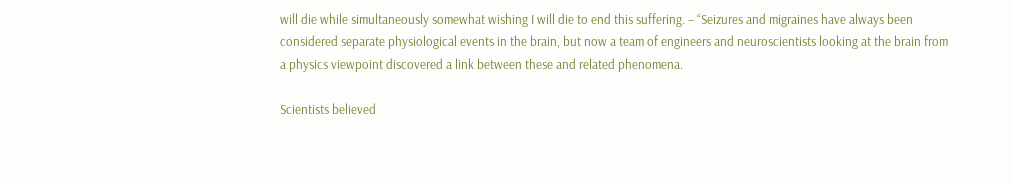will die while simultaneously somewhat wishing I will die to end this suffering. – “Seizures and migraines have always been considered separate physiological events in the brain, but now a team of engineers and neuroscientists looking at the brain from a physics viewpoint discovered a link between these and related phenomena.

Scientists believed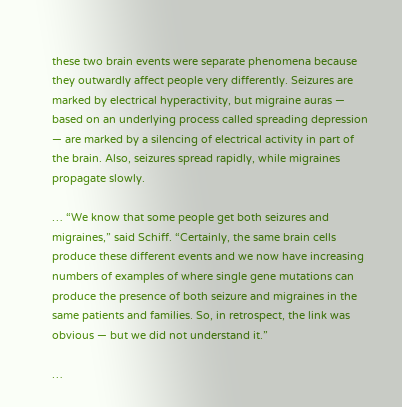these two brain events were separate phenomena because they outwardly affect people very differently. Seizures are marked by electrical hyperactivity, but migraine auras — based on an underlying process called spreading depression — are marked by a silencing of electrical activity in part of the brain. Also, seizures spread rapidly, while migraines propagate slowly.

… “We know that some people get both seizures and migraines,” said Schiff. “Certainly, the same brain cells produce these different events and we now have increasing numbers of examples of where single gene mutations can produce the presence of both seizure and migraines in the same patients and families. So, in retrospect, the link was obvious — but we did not understand it.”

…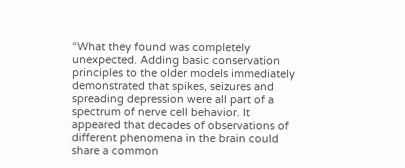“What they found was completely unexpected. Adding basic conservation principles to the older models immediately demonstrated that spikes, seizures and spreading depression were all part of a spectrum of nerve cell behavior. It appeared that decades of observations of different phenomena in the brain could share a common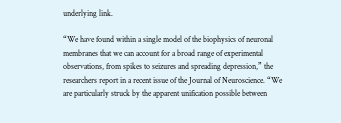underlying link.

“We have found within a single model of the biophysics of neuronal membranes that we can account for a broad range of experimental observations, from spikes to seizures and spreading depression,” the researchers report in a recent issue of the Journal of Neuroscience. “We are particularly struck by the apparent unification possible between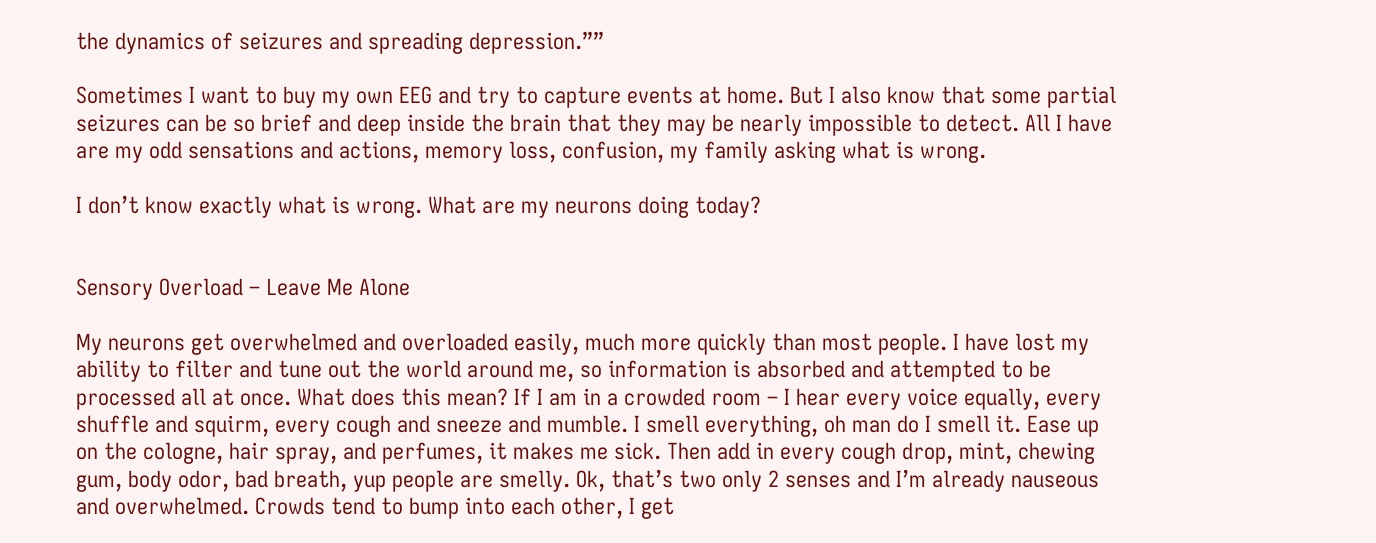the dynamics of seizures and spreading depression.””

Sometimes I want to buy my own EEG and try to capture events at home. But I also know that some partial seizures can be so brief and deep inside the brain that they may be nearly impossible to detect. All I have are my odd sensations and actions, memory loss, confusion, my family asking what is wrong.

I don’t know exactly what is wrong. What are my neurons doing today?


Sensory Overload – Leave Me Alone

My neurons get overwhelmed and overloaded easily, much more quickly than most people. I have lost my ability to filter and tune out the world around me, so information is absorbed and attempted to be processed all at once. What does this mean? If I am in a crowded room – I hear every voice equally, every shuffle and squirm, every cough and sneeze and mumble. I smell everything, oh man do I smell it. Ease up on the cologne, hair spray, and perfumes, it makes me sick. Then add in every cough drop, mint, chewing gum, body odor, bad breath, yup people are smelly. Ok, that’s two only 2 senses and I’m already nauseous and overwhelmed. Crowds tend to bump into each other, I get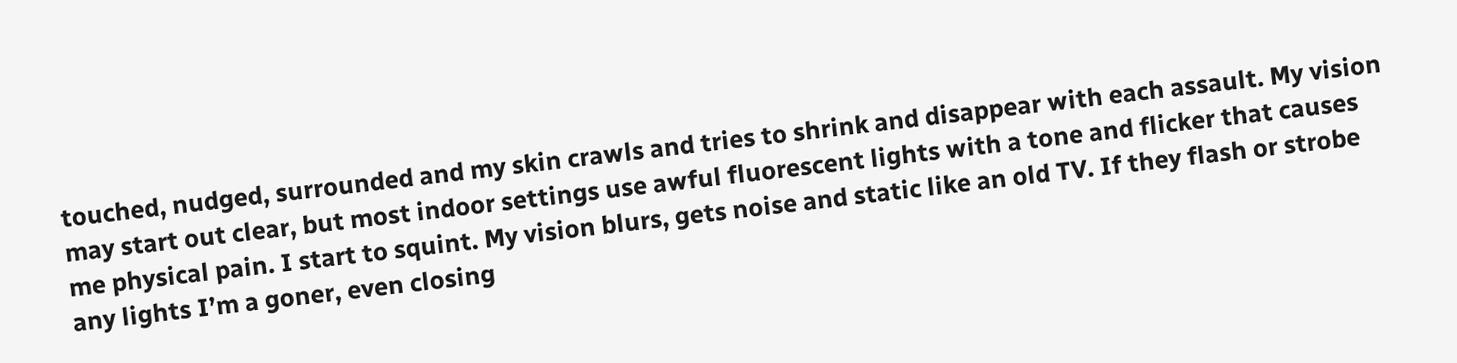touched, nudged, surrounded and my skin crawls and tries to shrink and disappear with each assault. My vision may start out clear, but most indoor settings use awful fluorescent lights with a tone and flicker that causes me physical pain. I start to squint. My vision blurs, gets noise and static like an old TV. If they flash or strobe any lights I’m a goner, even closing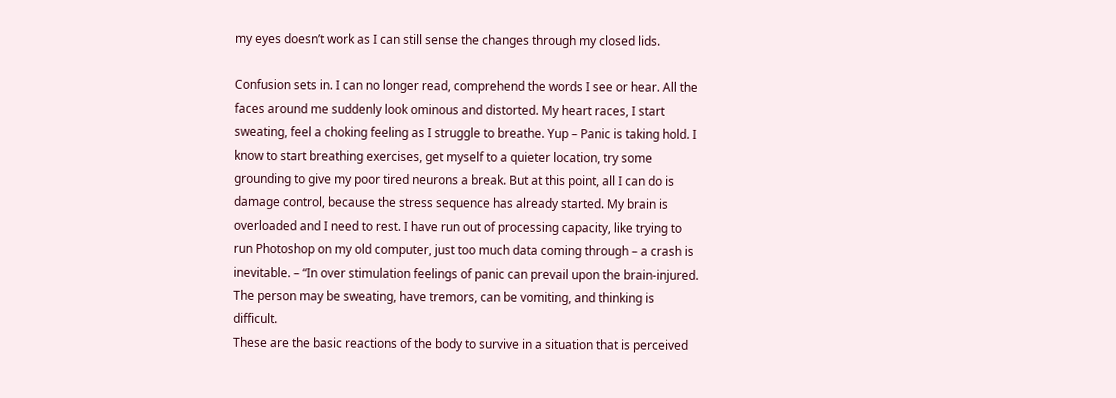my eyes doesn’t work as I can still sense the changes through my closed lids.

Confusion sets in. I can no longer read, comprehend the words I see or hear. All the faces around me suddenly look ominous and distorted. My heart races, I start sweating, feel a choking feeling as I struggle to breathe. Yup – Panic is taking hold. I know to start breathing exercises, get myself to a quieter location, try some grounding to give my poor tired neurons a break. But at this point, all I can do is damage control, because the stress sequence has already started. My brain is overloaded and I need to rest. I have run out of processing capacity, like trying to run Photoshop on my old computer, just too much data coming through – a crash is inevitable. – “In over stimulation feelings of panic can prevail upon the brain-injured. The person may be sweating, have tremors, can be vomiting, and thinking is difficult.
These are the basic reactions of the body to survive in a situation that is perceived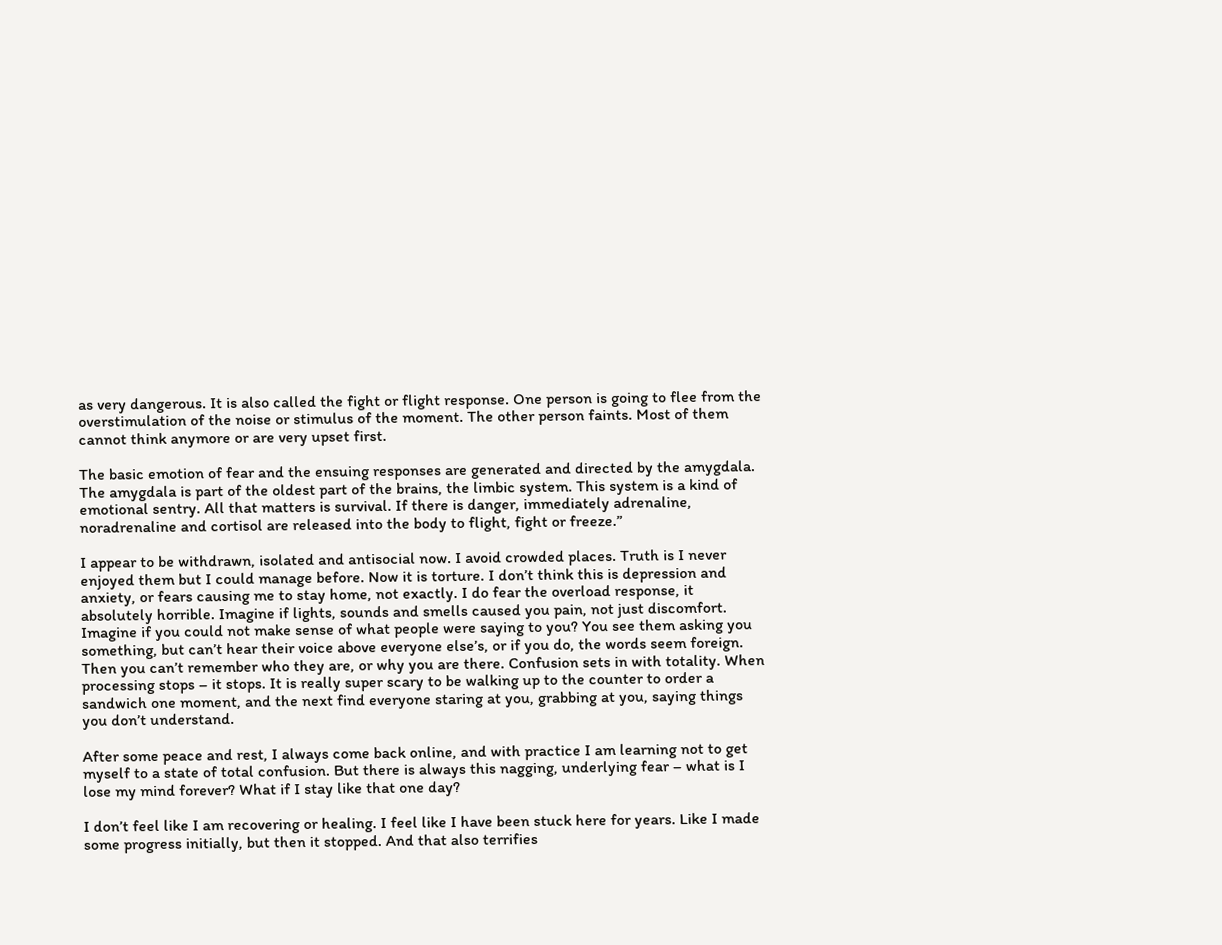as very dangerous. It is also called the fight or flight response. One person is going to flee from the overstimulation of the noise or stimulus of the moment. The other person faints. Most of them cannot think anymore or are very upset first.

The basic emotion of fear and the ensuing responses are generated and directed by the amygdala. The amygdala is part of the oldest part of the brains, the limbic system. This system is a kind of emotional sentry. All that matters is survival. If there is danger, immediately adrenaline, noradrenaline and cortisol are released into the body to flight, fight or freeze.”

I appear to be withdrawn, isolated and antisocial now. I avoid crowded places. Truth is I never enjoyed them but I could manage before. Now it is torture. I don’t think this is depression and anxiety, or fears causing me to stay home, not exactly. I do fear the overload response, it absolutely horrible. Imagine if lights, sounds and smells caused you pain, not just discomfort. Imagine if you could not make sense of what people were saying to you? You see them asking you something, but can’t hear their voice above everyone else’s, or if you do, the words seem foreign. Then you can’t remember who they are, or why you are there. Confusion sets in with totality. When processing stops – it stops. It is really super scary to be walking up to the counter to order a sandwich one moment, and the next find everyone staring at you, grabbing at you, saying things you don’t understand.

After some peace and rest, I always come back online, and with practice I am learning not to get myself to a state of total confusion. But there is always this nagging, underlying fear – what is I lose my mind forever? What if I stay like that one day?

I don’t feel like I am recovering or healing. I feel like I have been stuck here for years. Like I made some progress initially, but then it stopped. And that also terrifies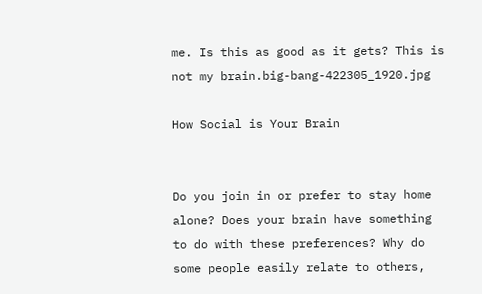me. Is this as good as it gets? This is not my brain.big-bang-422305_1920.jpg

How Social is Your Brain


Do you join in or prefer to stay home alone? Does your brain have something to do with these preferences? Why do some people easily relate to others,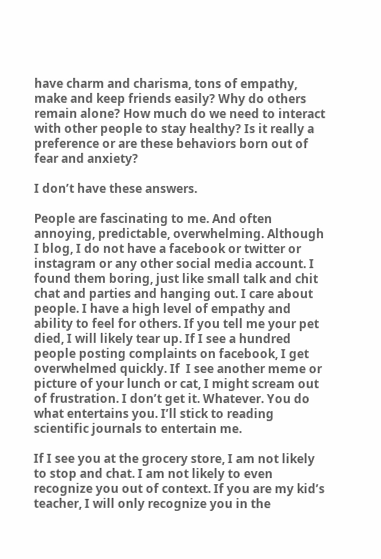have charm and charisma, tons of empathy, make and keep friends easily? Why do others remain alone? How much do we need to interact with other people to stay healthy? Is it really a preference or are these behaviors born out of fear and anxiety?

I don’t have these answers.

People are fascinating to me. And often annoying, predictable, overwhelming. Although I blog, I do not have a facebook or twitter or instagram or any other social media account. I found them boring, just like small talk and chit chat and parties and hanging out. I care about people. I have a high level of empathy and ability to feel for others. If you tell me your pet died, I will likely tear up. If I see a hundred people posting complaints on facebook, I get overwhelmed quickly. If  I see another meme or picture of your lunch or cat, I might scream out of frustration. I don’t get it. Whatever. You do what entertains you. I’ll stick to reading scientific journals to entertain me.

If I see you at the grocery store, I am not likely to stop and chat. I am not likely to even recognize you out of context. If you are my kid’s teacher, I will only recognize you in the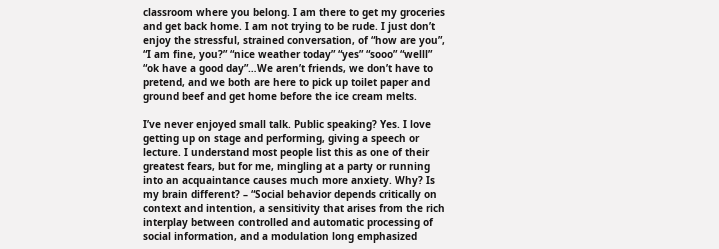classroom where you belong. I am there to get my groceries and get back home. I am not trying to be rude. I just don’t enjoy the stressful, strained conversation, of “how are you”, “I am fine, you?” “nice weather today” “yes” “sooo” “welll” “ok have a good day”…We aren’t friends, we don’t have to pretend, and we both are here to pick up toilet paper and ground beef and get home before the ice cream melts.

I’ve never enjoyed small talk. Public speaking? Yes. I love getting up on stage and performing, giving a speech or lecture. I understand most people list this as one of their greatest fears, but for me, mingling at a party or running into an acquaintance causes much more anxiety. Why? Is my brain different? – “Social behavior depends critically on context and intention, a sensitivity that arises from the rich interplay between controlled and automatic processing of social information, and a modulation long emphasized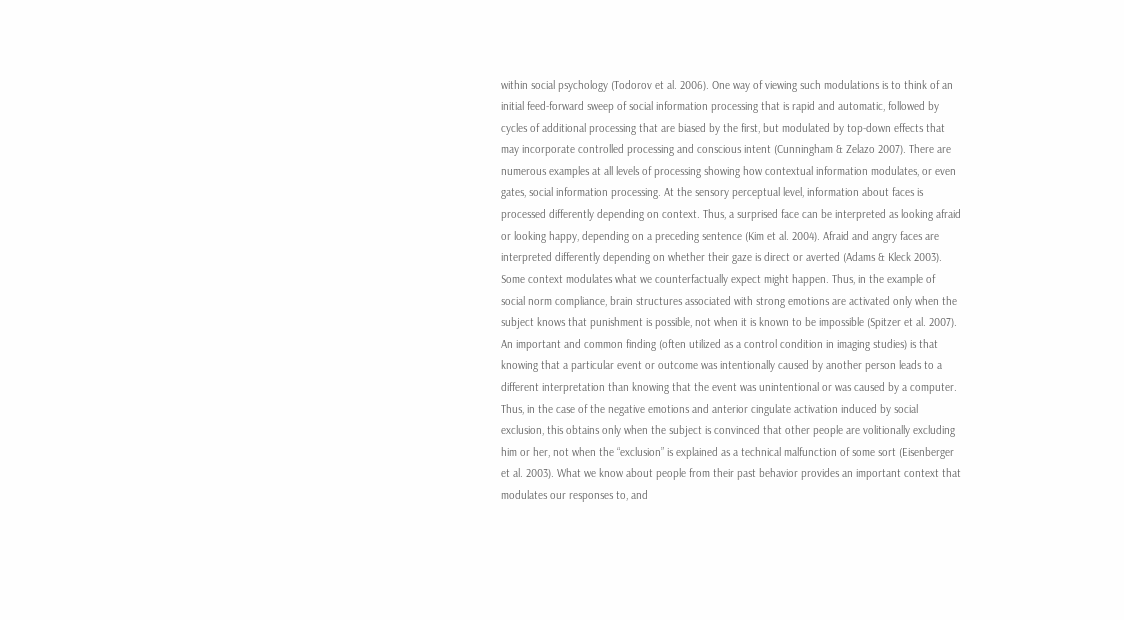within social psychology (Todorov et al. 2006). One way of viewing such modulations is to think of an initial feed-forward sweep of social information processing that is rapid and automatic, followed by cycles of additional processing that are biased by the first, but modulated by top-down effects that may incorporate controlled processing and conscious intent (Cunningham & Zelazo 2007). There are numerous examples at all levels of processing showing how contextual information modulates, or even gates, social information processing. At the sensory perceptual level, information about faces is processed differently depending on context. Thus, a surprised face can be interpreted as looking afraid or looking happy, depending on a preceding sentence (Kim et al. 2004). Afraid and angry faces are interpreted differently depending on whether their gaze is direct or averted (Adams & Kleck 2003). Some context modulates what we counterfactually expect might happen. Thus, in the example of social norm compliance, brain structures associated with strong emotions are activated only when the subject knows that punishment is possible, not when it is known to be impossible (Spitzer et al. 2007). An important and common finding (often utilized as a control condition in imaging studies) is that knowing that a particular event or outcome was intentionally caused by another person leads to a different interpretation than knowing that the event was unintentional or was caused by a computer. Thus, in the case of the negative emotions and anterior cingulate activation induced by social exclusion, this obtains only when the subject is convinced that other people are volitionally excluding him or her, not when the “exclusion” is explained as a technical malfunction of some sort (Eisenberger et al. 2003). What we know about people from their past behavior provides an important context that modulates our responses to, and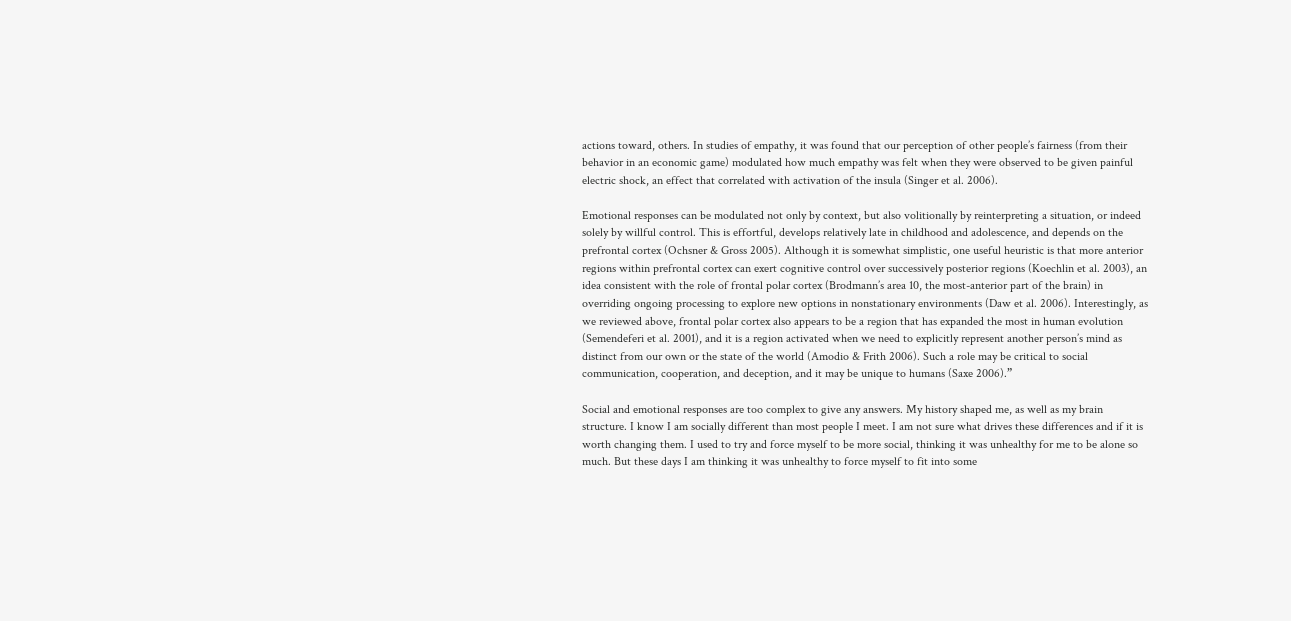actions toward, others. In studies of empathy, it was found that our perception of other people’s fairness (from their behavior in an economic game) modulated how much empathy was felt when they were observed to be given painful electric shock, an effect that correlated with activation of the insula (Singer et al. 2006).

Emotional responses can be modulated not only by context, but also volitionally by reinterpreting a situation, or indeed solely by willful control. This is effortful, develops relatively late in childhood and adolescence, and depends on the prefrontal cortex (Ochsner & Gross 2005). Although it is somewhat simplistic, one useful heuristic is that more anterior regions within prefrontal cortex can exert cognitive control over successively posterior regions (Koechlin et al. 2003), an idea consistent with the role of frontal polar cortex (Brodmann’s area 10, the most-anterior part of the brain) in overriding ongoing processing to explore new options in nonstationary environments (Daw et al. 2006). Interestingly, as we reviewed above, frontal polar cortex also appears to be a region that has expanded the most in human evolution (Semendeferi et al. 2001), and it is a region activated when we need to explicitly represent another person’s mind as distinct from our own or the state of the world (Amodio & Frith 2006). Such a role may be critical to social communication, cooperation, and deception, and it may be unique to humans (Saxe 2006).”

Social and emotional responses are too complex to give any answers. My history shaped me, as well as my brain structure. I know I am socially different than most people I meet. I am not sure what drives these differences and if it is worth changing them. I used to try and force myself to be more social, thinking it was unhealthy for me to be alone so much. But these days I am thinking it was unhealthy to force myself to fit into some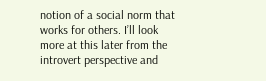notion of a social norm that works for others. I’ll look more at this later from the introvert perspective and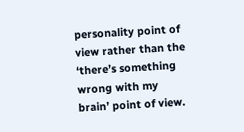personality point of view rather than the ‘there’s something wrong with my brain’ point of view.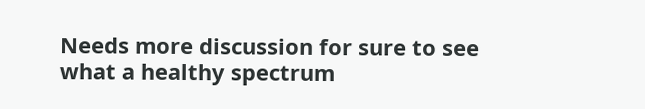Needs more discussion for sure to see what a healthy spectrum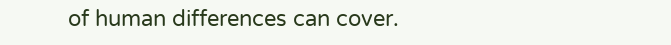of human differences can cover.